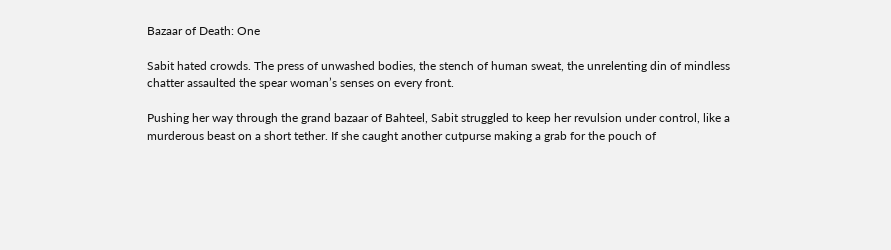Bazaar of Death: One

Sabit hated crowds. The press of unwashed bodies, the stench of human sweat, the unrelenting din of mindless chatter assaulted the spear woman’s senses on every front.

Pushing her way through the grand bazaar of Bahteel, Sabit struggled to keep her revulsion under control, like a murderous beast on a short tether. If she caught another cutpurse making a grab for the pouch of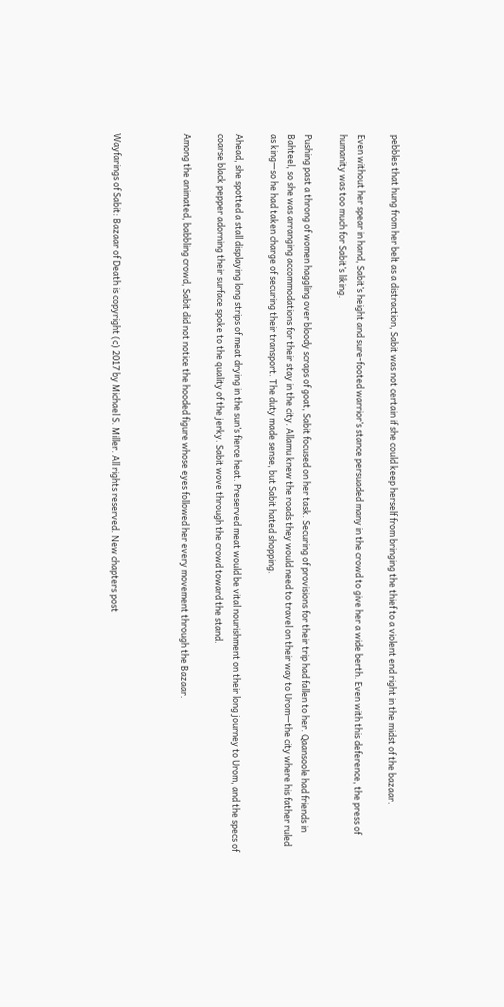pebbles that hung from her belt as a distraction, Sabit was not certain if she could keep herself from bringing the thief to a violent end right in the midst of the bazaar.

Even without her spear in hand, Sabit’s height and sure-footed warrior’s stance persuaded many in the crowd to give her a wide berth. Even with this deference, the press of humanity was too much for Sabit’s liking.

Pushing past a throng of women haggling over bloody scraps of goat, Sabit focused on her task. Securing of provisions for their trip had fallen to her. Qaansoole had friends in Bahteel, so she was arranging accommodations for their stay in the city. Allamu knew the roads they would need to travel on their way to Urom—the city where his father ruled as king—so he had taken charge of securing their transport. The duty made sense, but Sabit hated shopping.

Ahead, she spotted a stall displaying long strips of meat drying in the sun’s fierce heat. Preserved meat would be vital nourishment on their long journey to Urom, and the specs of coarse black pepper adorning their surface spoke to the quality of the jerky. Sabit wove through the crowd toward the stand.

Among the animated, babbling crowd, Sabit did not notice the hooded figure whose eyes followed her every movement through the Bazaar.



Wayfarings of Sabit: Bazaar of Death is copyright (c) 2017 by Michael S. Miller. All rights reserved. New chapters post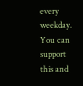every weekday. You can support this and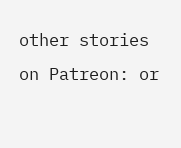other stories on Patreon: or